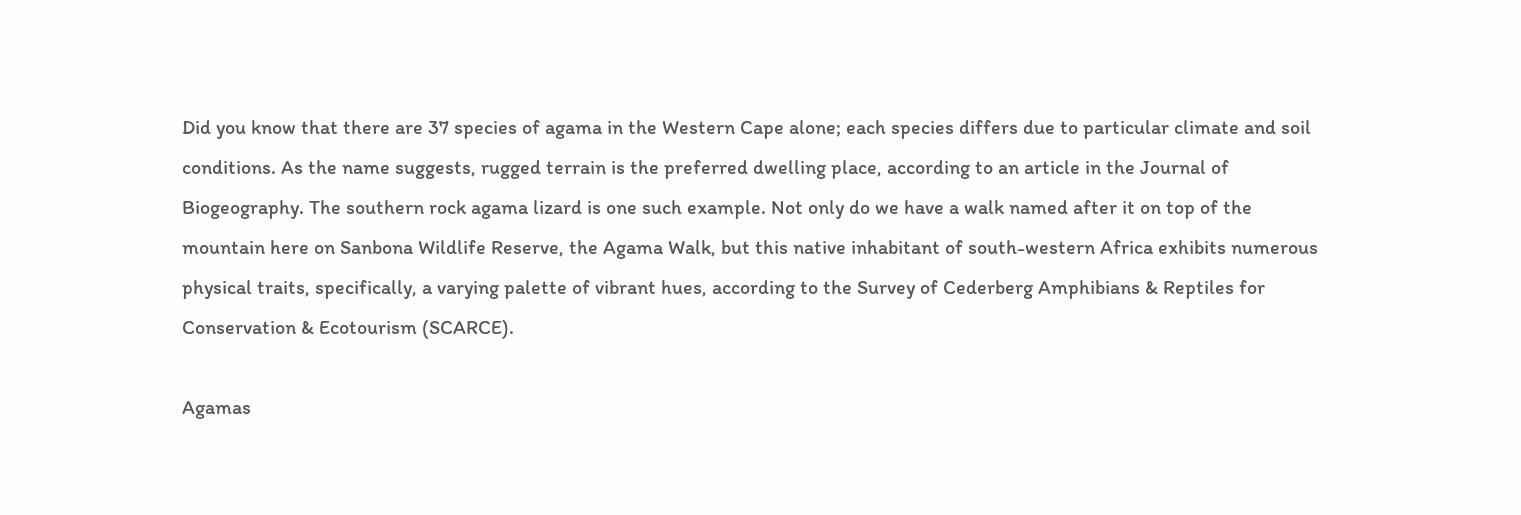Did you know that there are 37 species of agama in the Western Cape alone; each species differs due to particular climate and soil conditions. As the name suggests, rugged terrain is the preferred dwelling place, according to an article in the Journal of Biogeography. The southern rock agama lizard is one such example. Not only do we have a walk named after it on top of the mountain here on Sanbona Wildlife Reserve, the Agama Walk, but this native inhabitant of south-western Africa exhibits numerous physical traits, specifically, a varying palette of vibrant hues, according to the Survey of Cederberg Amphibians & Reptiles for Conservation & Ecotourism (SCARCE).

Agamas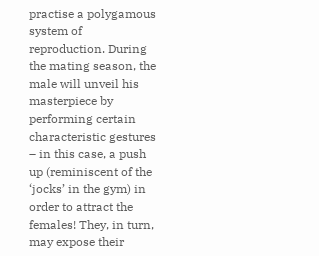practise a polygamous system of reproduction. During the mating season, the male will unveil his masterpiece by performing certain characteristic gestures – in this case, a push up (reminiscent of the ‘jocks’ in the gym) in order to attract the females! They, in turn, may expose their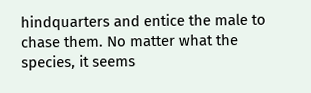hindquarters and entice the male to chase them. No matter what the species, it seems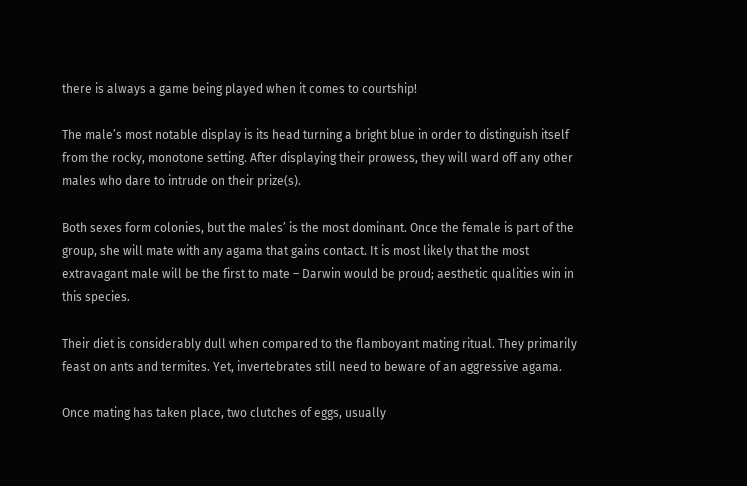there is always a game being played when it comes to courtship!

The male’s most notable display is its head turning a bright blue in order to distinguish itself from the rocky, monotone setting. After displaying their prowess, they will ward off any other males who dare to intrude on their prize(s).

Both sexes form colonies, but the males’ is the most dominant. Once the female is part of the group, she will mate with any agama that gains contact. It is most likely that the most extravagant male will be the first to mate – Darwin would be proud; aesthetic qualities win in this species.

Their diet is considerably dull when compared to the flamboyant mating ritual. They primarily feast on ants and termites. Yet, invertebrates still need to beware of an aggressive agama.

Once mating has taken place, two clutches of eggs, usually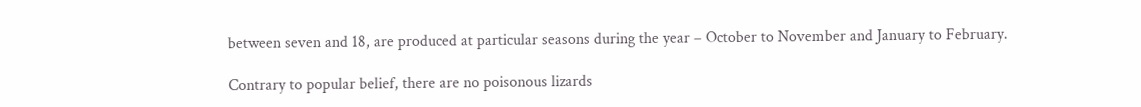between seven and 18, are produced at particular seasons during the year – October to November and January to February.

Contrary to popular belief, there are no poisonous lizards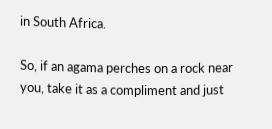in South Africa.

So, if an agama perches on a rock near you, take it as a compliment and just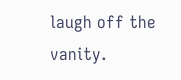laugh off the vanity.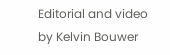Editorial and video by Kelvin Bouwer